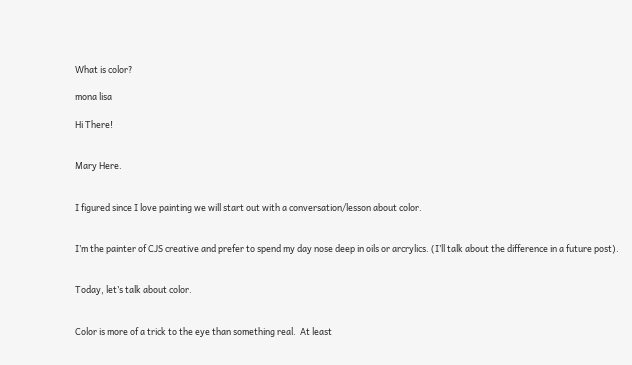What is color?

mona lisa

Hi There!


Mary Here.


I figured since I love painting we will start out with a conversation/lesson about color.


I’m the painter of CJS creative and prefer to spend my day nose deep in oils or arcrylics. (I’ll talk about the difference in a future post).


Today, let’s talk about color.


Color is more of a trick to the eye than something real.  At least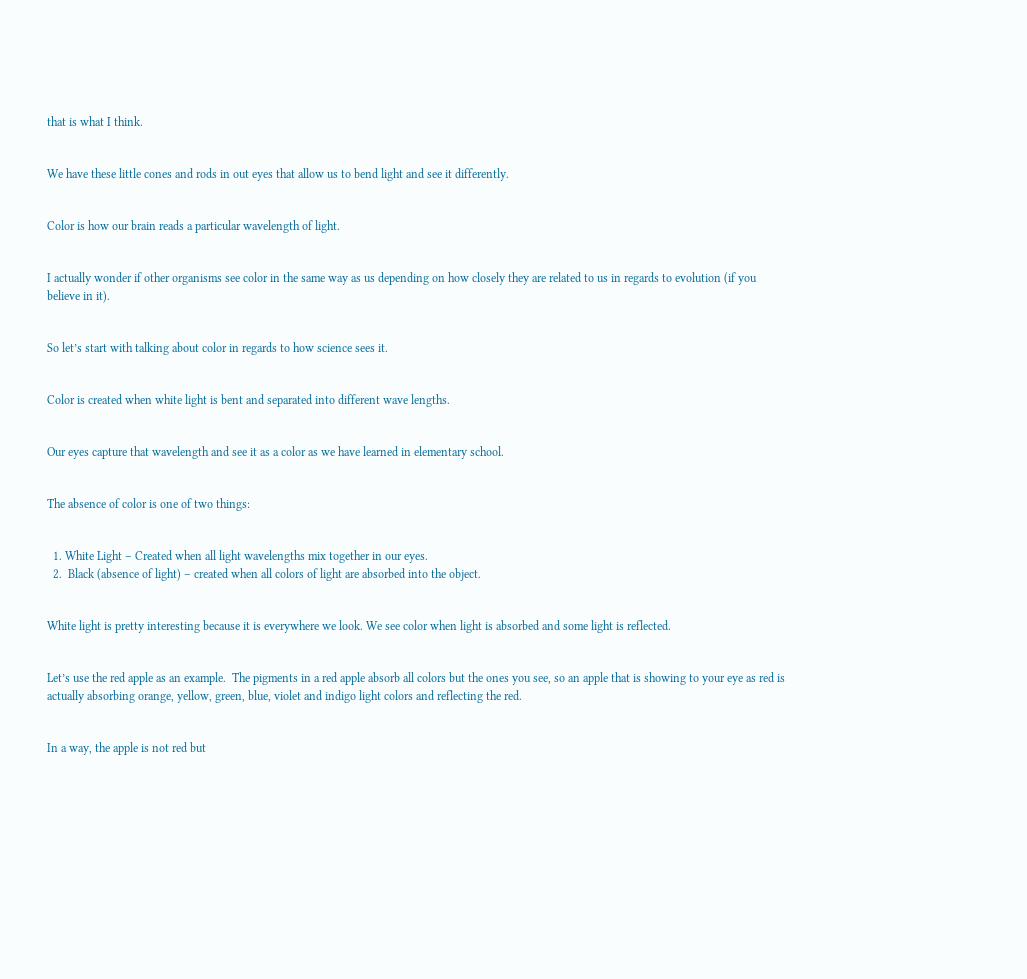that is what I think.


We have these little cones and rods in out eyes that allow us to bend light and see it differently.


Color is how our brain reads a particular wavelength of light.


I actually wonder if other organisms see color in the same way as us depending on how closely they are related to us in regards to evolution (if you believe in it).


So let’s start with talking about color in regards to how science sees it.


Color is created when white light is bent and separated into different wave lengths.


Our eyes capture that wavelength and see it as a color as we have learned in elementary school.


The absence of color is one of two things:


  1. White Light – Created when all light wavelengths mix together in our eyes.
  2.  Black (absence of light) – created when all colors of light are absorbed into the object.


White light is pretty interesting because it is everywhere we look. We see color when light is absorbed and some light is reflected.


Let’s use the red apple as an example.  The pigments in a red apple absorb all colors but the ones you see, so an apple that is showing to your eye as red is actually absorbing orange, yellow, green, blue, violet and indigo light colors and reflecting the red.


In a way, the apple is not red but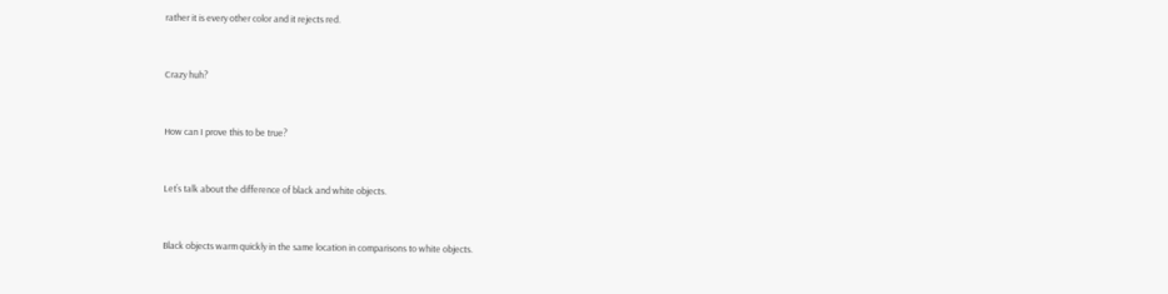rather it is every other color and it rejects red.


Crazy huh?


How can I prove this to be true?


Let’s talk about the difference of black and white objects.


Black objects warm quickly in the same location in comparisons to white objects.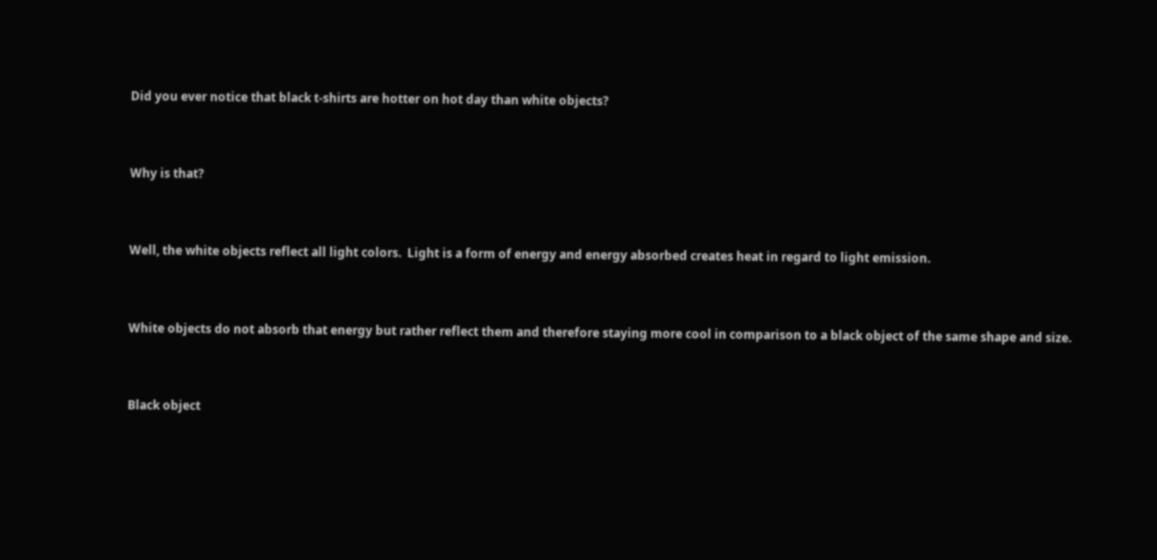Did you ever notice that black t-shirts are hotter on hot day than white objects?


Why is that?


Well, the white objects reflect all light colors.  Light is a form of energy and energy absorbed creates heat in regard to light emission.


White objects do not absorb that energy but rather reflect them and therefore staying more cool in comparison to a black object of the same shape and size.


Black object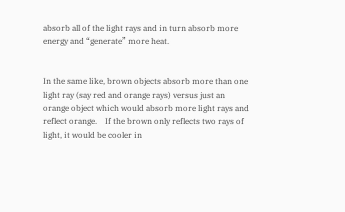absorb all of the light rays and in turn absorb more energy and “generate” more heat.


In the same like, brown objects absorb more than one light ray (say red and orange rays) versus just an orange object which would absorb more light rays and reflect orange.    If the brown only reflects two rays of light, it would be cooler in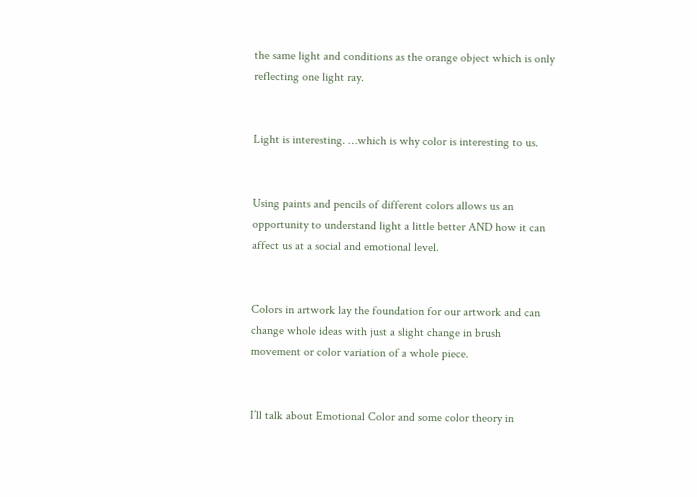the same light and conditions as the orange object which is only reflecting one light ray.


Light is interesting. …which is why color is interesting to us.


Using paints and pencils of different colors allows us an opportunity to understand light a little better AND how it can affect us at a social and emotional level.


Colors in artwork lay the foundation for our artwork and can change whole ideas with just a slight change in brush movement or color variation of a whole piece.


I’ll talk about Emotional Color and some color theory in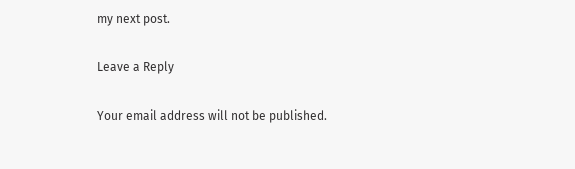my next post.

Leave a Reply

Your email address will not be published.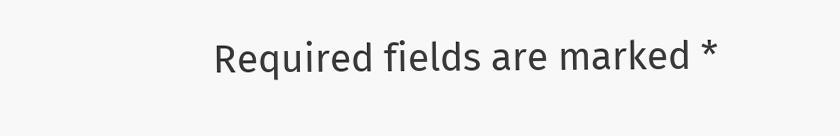Required fields are marked *